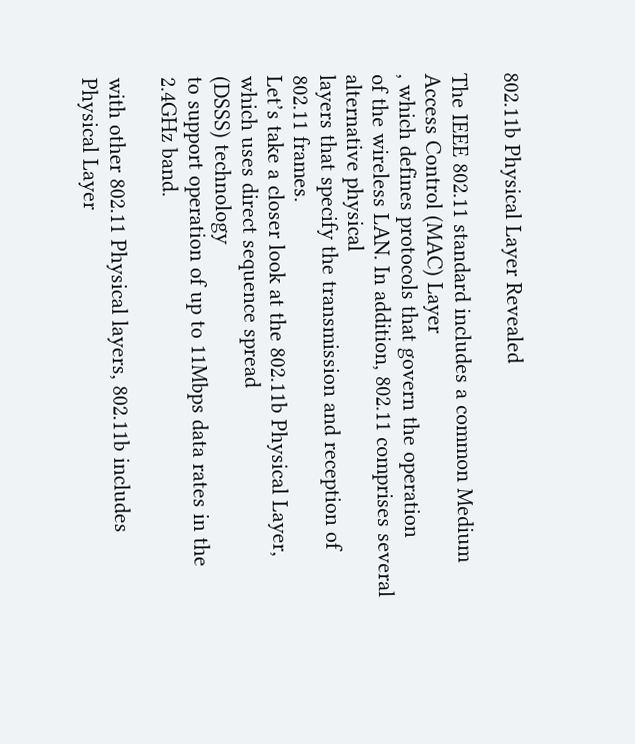802.11b Physical Layer Revealed

The IEEE 802.11 standard includes a common Medium
Access Control (MAC) Layer
, which defines protocols that govern the operation
of the wireless LAN. In addition, 802.11 comprises several alternative physical
layers that specify the transmission and reception of 802.11 frames.
Let’s take a closer look at the 802.11b Physical Layer, which uses direct sequence spread
(DSSS) technology
to support operation of up to 11Mbps data rates in the 2.4GHz band.

with other 802.11 Physical layers, 802.11b includes Physical Layer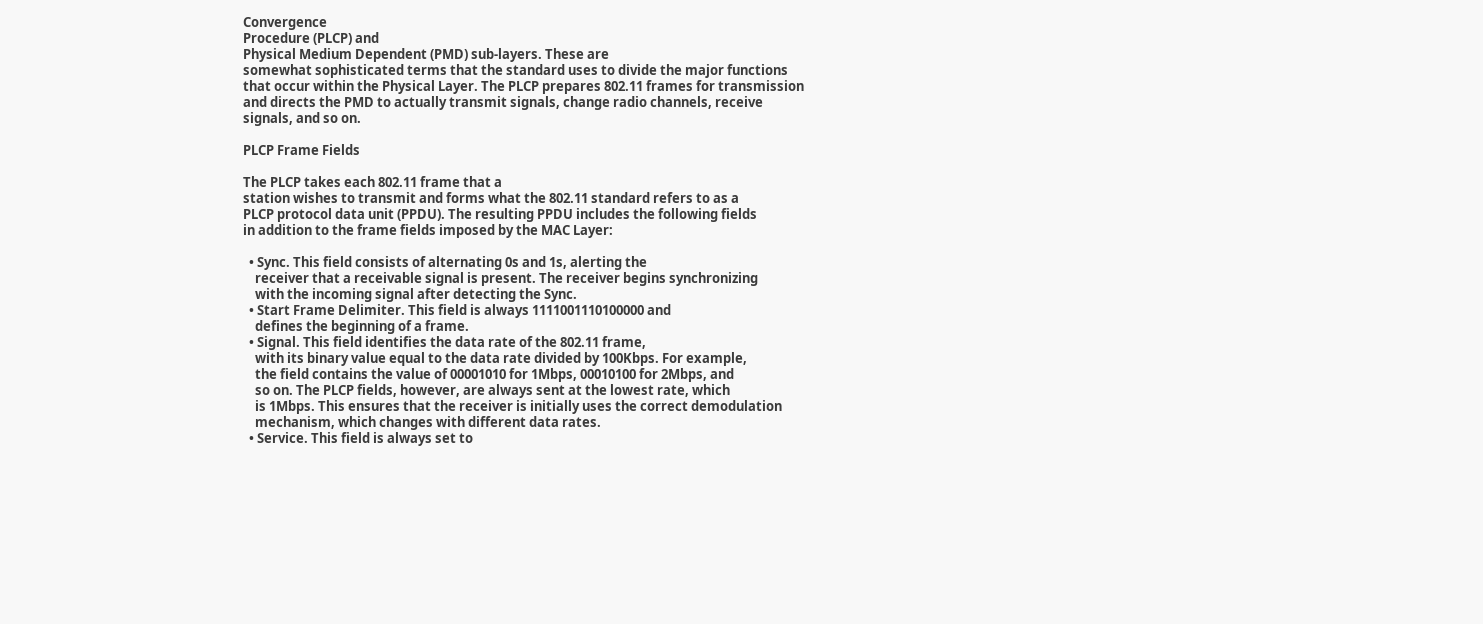Convergence
Procedure (PLCP) and
Physical Medium Dependent (PMD) sub-layers. These are
somewhat sophisticated terms that the standard uses to divide the major functions
that occur within the Physical Layer. The PLCP prepares 802.11 frames for transmission
and directs the PMD to actually transmit signals, change radio channels, receive
signals, and so on.

PLCP Frame Fields

The PLCP takes each 802.11 frame that a
station wishes to transmit and forms what the 802.11 standard refers to as a
PLCP protocol data unit (PPDU). The resulting PPDU includes the following fields
in addition to the frame fields imposed by the MAC Layer:

  • Sync. This field consists of alternating 0s and 1s, alerting the
    receiver that a receivable signal is present. The receiver begins synchronizing
    with the incoming signal after detecting the Sync.
  • Start Frame Delimiter. This field is always 1111001110100000 and
    defines the beginning of a frame.
  • Signal. This field identifies the data rate of the 802.11 frame,
    with its binary value equal to the data rate divided by 100Kbps. For example,
    the field contains the value of 00001010 for 1Mbps, 00010100 for 2Mbps, and
    so on. The PLCP fields, however, are always sent at the lowest rate, which
    is 1Mbps. This ensures that the receiver is initially uses the correct demodulation
    mechanism, which changes with different data rates.
  • Service. This field is always set to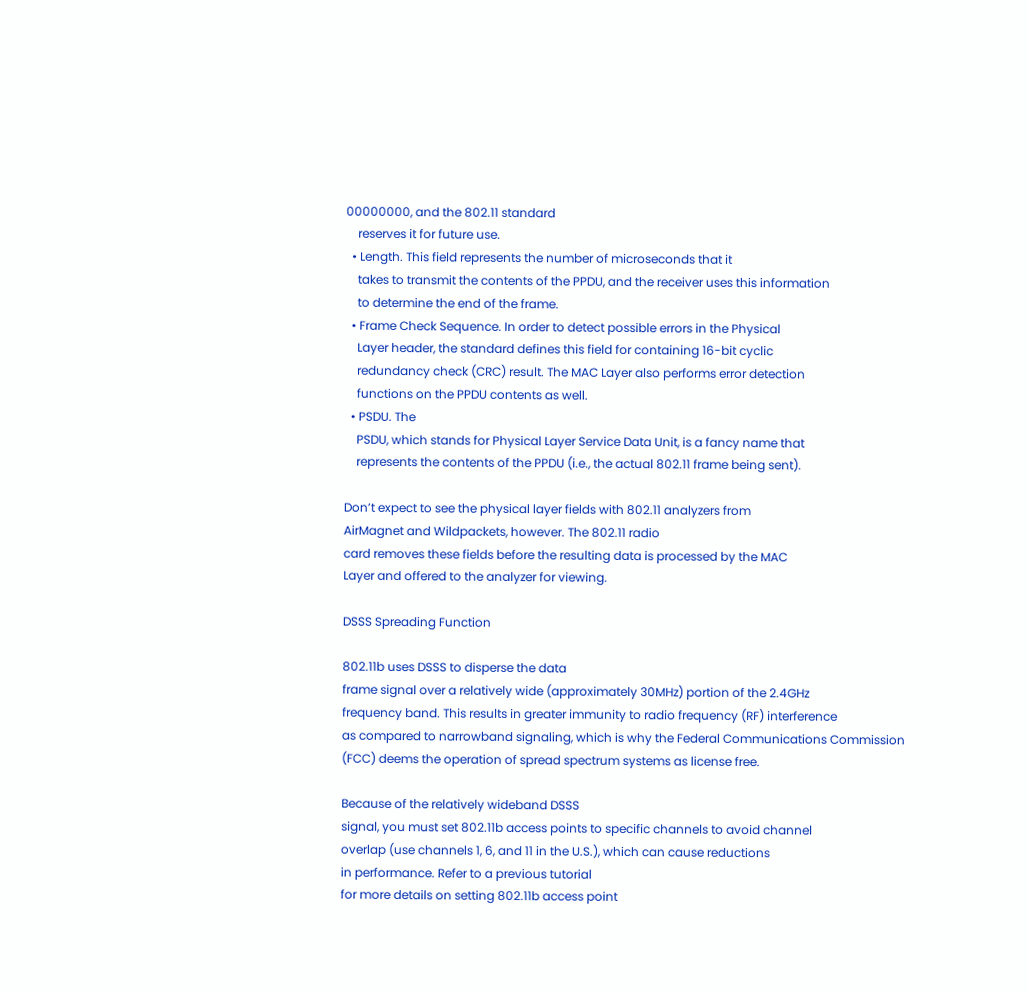00000000, and the 802.11 standard
    reserves it for future use.
  • Length. This field represents the number of microseconds that it
    takes to transmit the contents of the PPDU, and the receiver uses this information
    to determine the end of the frame.
  • Frame Check Sequence. In order to detect possible errors in the Physical
    Layer header, the standard defines this field for containing 16-bit cyclic
    redundancy check (CRC) result. The MAC Layer also performs error detection
    functions on the PPDU contents as well.
  • PSDU. The
    PSDU, which stands for Physical Layer Service Data Unit, is a fancy name that
    represents the contents of the PPDU (i.e., the actual 802.11 frame being sent).

Don’t expect to see the physical layer fields with 802.11 analyzers from
AirMagnet and Wildpackets, however. The 802.11 radio
card removes these fields before the resulting data is processed by the MAC
Layer and offered to the analyzer for viewing.

DSSS Spreading Function

802.11b uses DSSS to disperse the data
frame signal over a relatively wide (approximately 30MHz) portion of the 2.4GHz
frequency band. This results in greater immunity to radio frequency (RF) interference
as compared to narrowband signaling, which is why the Federal Communications Commission (FCC) deems the operation of spread spectrum systems as license free.

Because of the relatively wideband DSSS
signal, you must set 802.11b access points to specific channels to avoid channel
overlap (use channels 1, 6, and 11 in the U.S.), which can cause reductions
in performance. Refer to a previous tutorial
for more details on setting 802.11b access point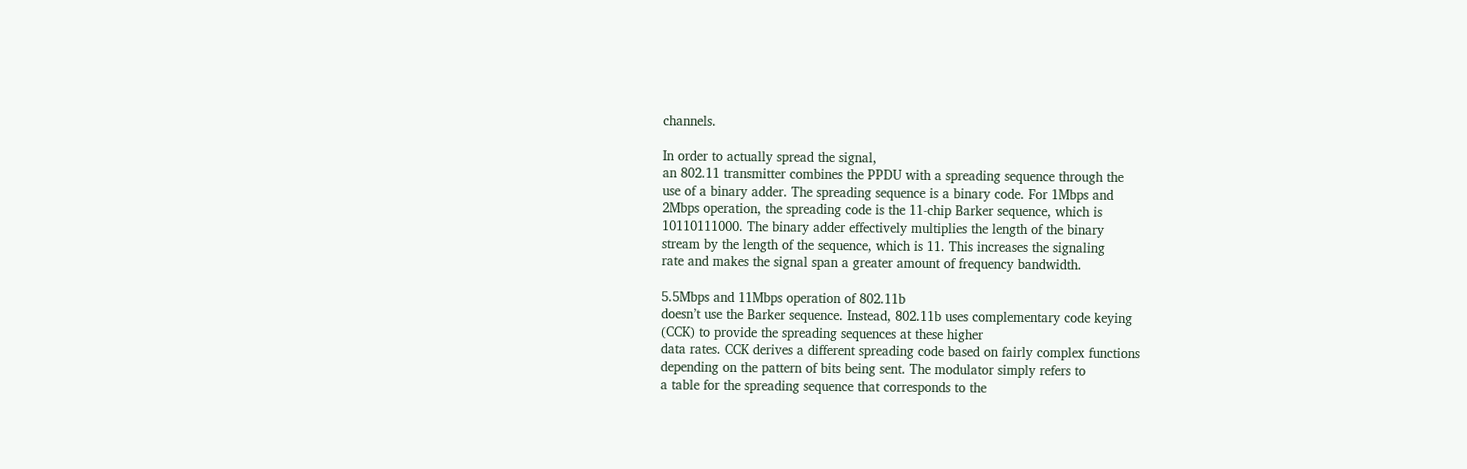channels.

In order to actually spread the signal,
an 802.11 transmitter combines the PPDU with a spreading sequence through the
use of a binary adder. The spreading sequence is a binary code. For 1Mbps and
2Mbps operation, the spreading code is the 11-chip Barker sequence, which is
10110111000. The binary adder effectively multiplies the length of the binary
stream by the length of the sequence, which is 11. This increases the signaling
rate and makes the signal span a greater amount of frequency bandwidth.

5.5Mbps and 11Mbps operation of 802.11b
doesn’t use the Barker sequence. Instead, 802.11b uses complementary code keying
(CCK) to provide the spreading sequences at these higher
data rates. CCK derives a different spreading code based on fairly complex functions
depending on the pattern of bits being sent. The modulator simply refers to
a table for the spreading sequence that corresponds to the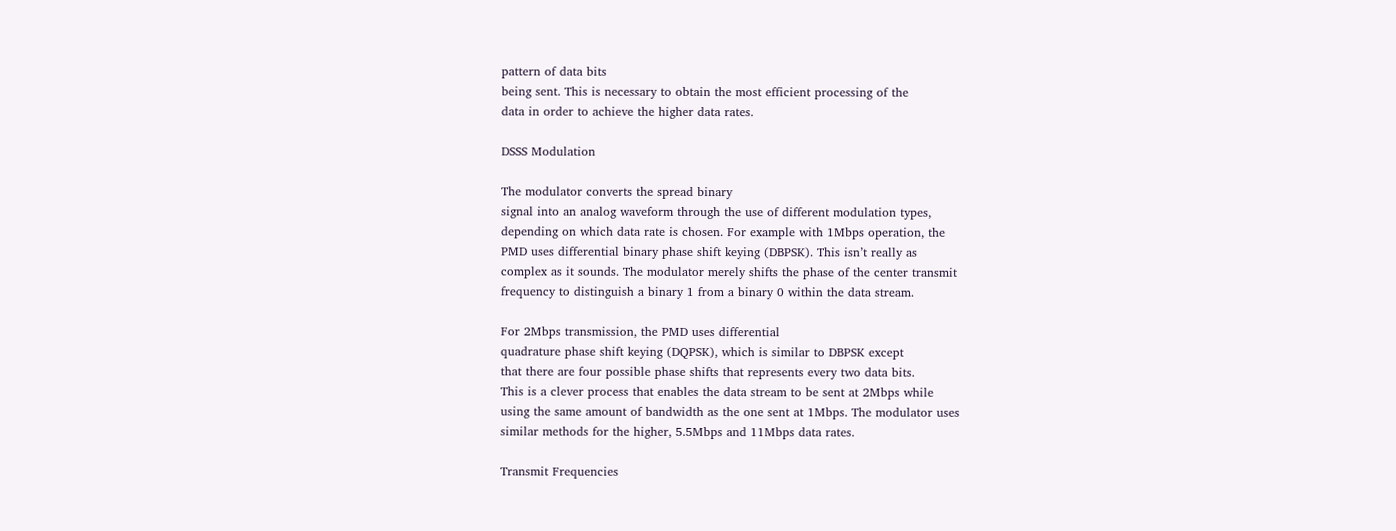pattern of data bits
being sent. This is necessary to obtain the most efficient processing of the
data in order to achieve the higher data rates.

DSSS Modulation

The modulator converts the spread binary
signal into an analog waveform through the use of different modulation types,
depending on which data rate is chosen. For example with 1Mbps operation, the
PMD uses differential binary phase shift keying (DBPSK). This isn’t really as
complex as it sounds. The modulator merely shifts the phase of the center transmit
frequency to distinguish a binary 1 from a binary 0 within the data stream.

For 2Mbps transmission, the PMD uses differential
quadrature phase shift keying (DQPSK), which is similar to DBPSK except
that there are four possible phase shifts that represents every two data bits.
This is a clever process that enables the data stream to be sent at 2Mbps while
using the same amount of bandwidth as the one sent at 1Mbps. The modulator uses
similar methods for the higher, 5.5Mbps and 11Mbps data rates.

Transmit Frequencies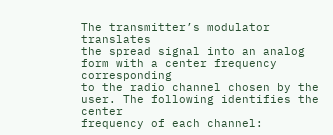The transmitter’s modulator translates
the spread signal into an analog form with a center frequency corresponding
to the radio channel chosen by the user. The following identifies the center
frequency of each channel: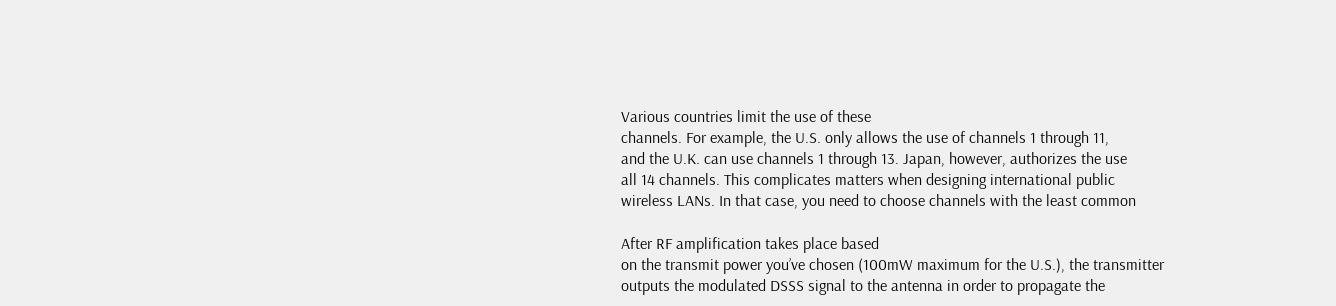Various countries limit the use of these
channels. For example, the U.S. only allows the use of channels 1 through 11,
and the U.K. can use channels 1 through 13. Japan, however, authorizes the use
all 14 channels. This complicates matters when designing international public
wireless LANs. In that case, you need to choose channels with the least common

After RF amplification takes place based
on the transmit power you’ve chosen (100mW maximum for the U.S.), the transmitter
outputs the modulated DSSS signal to the antenna in order to propagate the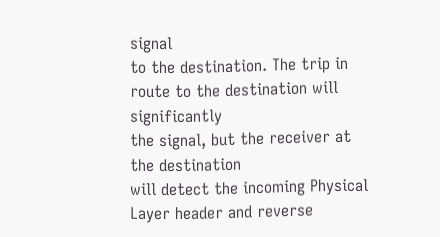signal
to the destination. The trip in route to the destination will significantly
the signal, but the receiver at the destination
will detect the incoming Physical Layer header and reverse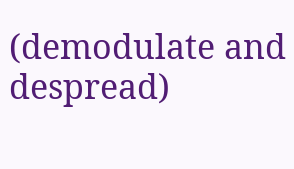(demodulate and despread)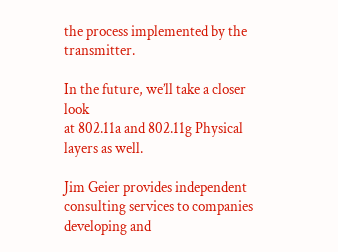the process implemented by the transmitter.

In the future, we’ll take a closer look
at 802.11a and 802.11g Physical layers as well.

Jim Geier provides independent consulting services to companies
developing and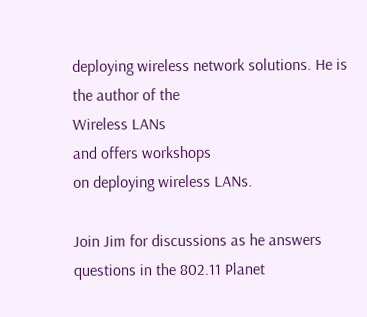deploying wireless network solutions. He is the author of the
Wireless LANs
and offers workshops
on deploying wireless LANs.

Join Jim for discussions as he answers questions in the 802.11 Planet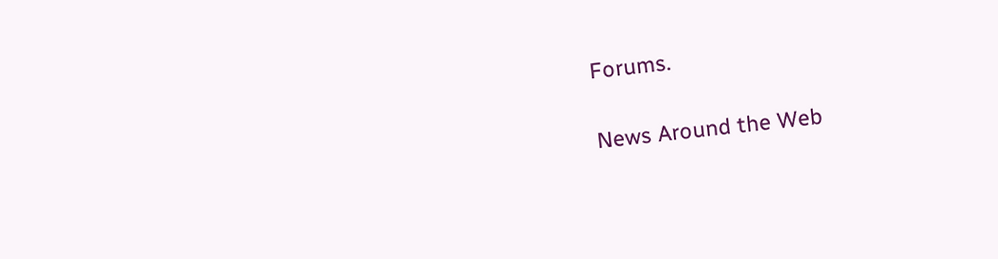Forums.

News Around the Web